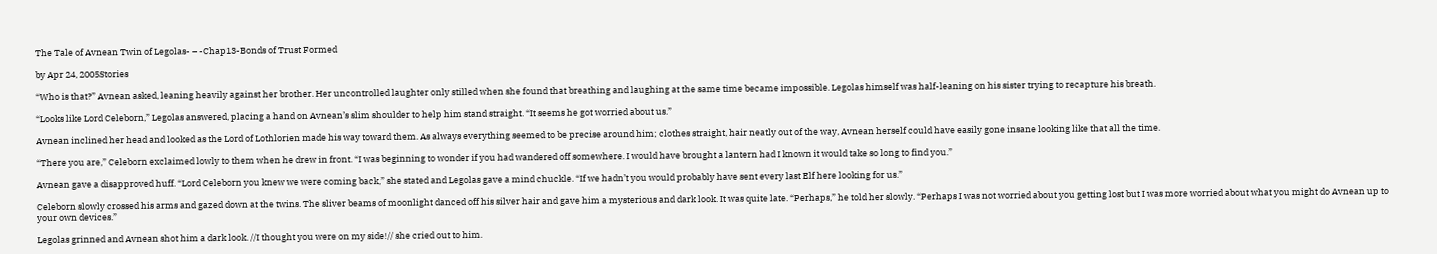The Tale of Avnean Twin of Legolas- – -Chap13-Bonds of Trust Formed

by Apr 24, 2005Stories

“Who is that?” Avnean asked, leaning heavily against her brother. Her uncontrolled laughter only stilled when she found that breathing and laughing at the same time became impossible. Legolas himself was half-leaning on his sister trying to recapture his breath.

“Looks like Lord Celeborn,” Legolas answered, placing a hand on Avnean’s slim shoulder to help him stand straight. “It seems he got worried about us.”

Avnean inclined her head and looked as the Lord of Lothlorien made his way toward them. As always everything seemed to be precise around him; clothes straight, hair neatly out of the way, Avnean herself could have easily gone insane looking like that all the time.

“There you are,” Celeborn exclaimed lowly to them when he drew in front. “I was beginning to wonder if you had wandered off somewhere. I would have brought a lantern had I known it would take so long to find you.”

Avnean gave a disapproved huff. “Lord Celeborn you knew we were coming back,” she stated and Legolas gave a mind chuckle. “If we hadn’t you would probably have sent every last Elf here looking for us.”

Celeborn slowly crossed his arms and gazed down at the twins. The sliver beams of moonlight danced off his silver hair and gave him a mysterious and dark look. It was quite late. “Perhaps,” he told her slowly. “Perhaps I was not worried about you getting lost but I was more worried about what you might do Avnean up to your own devices.”

Legolas grinned and Avnean shot him a dark look. //I thought you were on my side!// she cried out to him.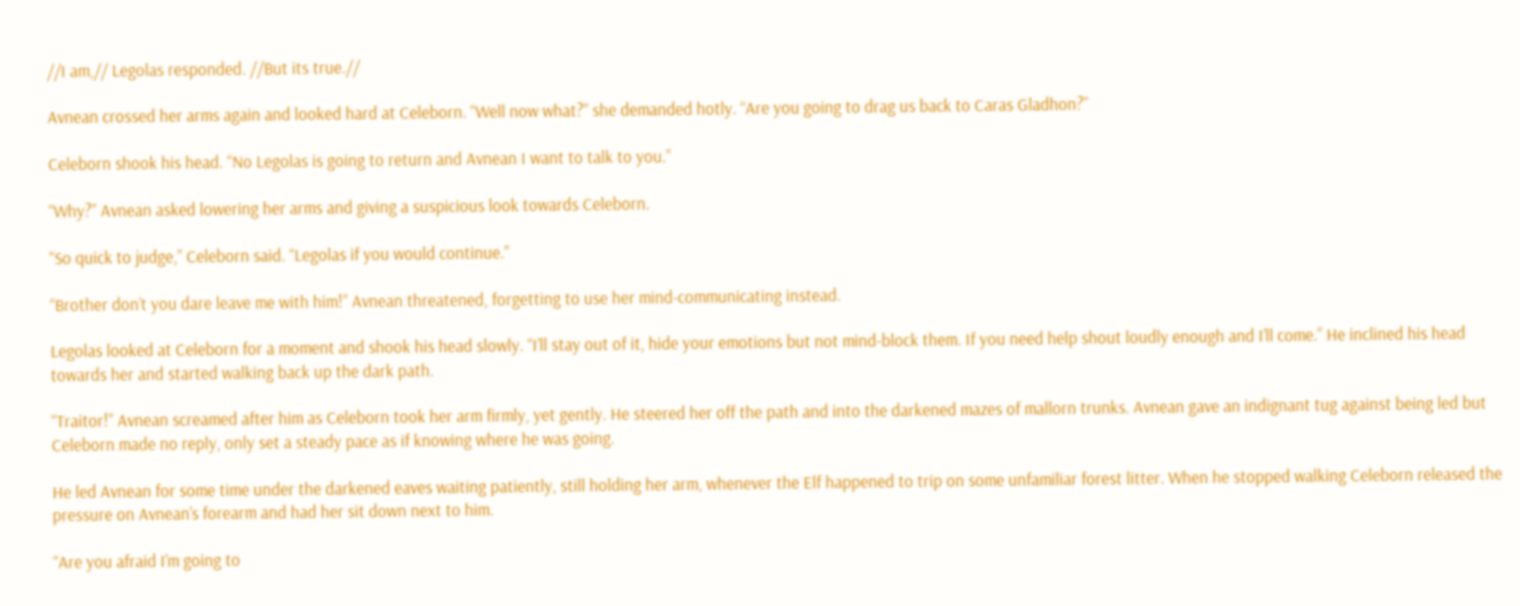//I am,// Legolas responded. //But its true.//

Avnean crossed her arms again and looked hard at Celeborn. “Well now what?” she demanded hotly. “Are you going to drag us back to Caras Gladhon?”

Celeborn shook his head. “No Legolas is going to return and Avnean I want to talk to you.”

“Why?” Avnean asked lowering her arms and giving a suspicious look towards Celeborn.

“So quick to judge,” Celeborn said. “Legolas if you would continue.”

“Brother don’t you dare leave me with him!” Avnean threatened, forgetting to use her mind-communicating instead.

Legolas looked at Celeborn for a moment and shook his head slowly. “I’ll stay out of it, hide your emotions but not mind-block them. If you need help shout loudly enough and I’ll come.” He inclined his head towards her and started walking back up the dark path.

“Traitor!” Avnean screamed after him as Celeborn took her arm firmly, yet gently. He steered her off the path and into the darkened mazes of mallorn trunks. Avnean gave an indignant tug against being led but Celeborn made no reply, only set a steady pace as if knowing where he was going.

He led Avnean for some time under the darkened eaves waiting patiently, still holding her arm, whenever the Elf happened to trip on some unfamiliar forest litter. When he stopped walking Celeborn released the pressure on Avnean’s forearm and had her sit down next to him.

“Are you afraid I’m going to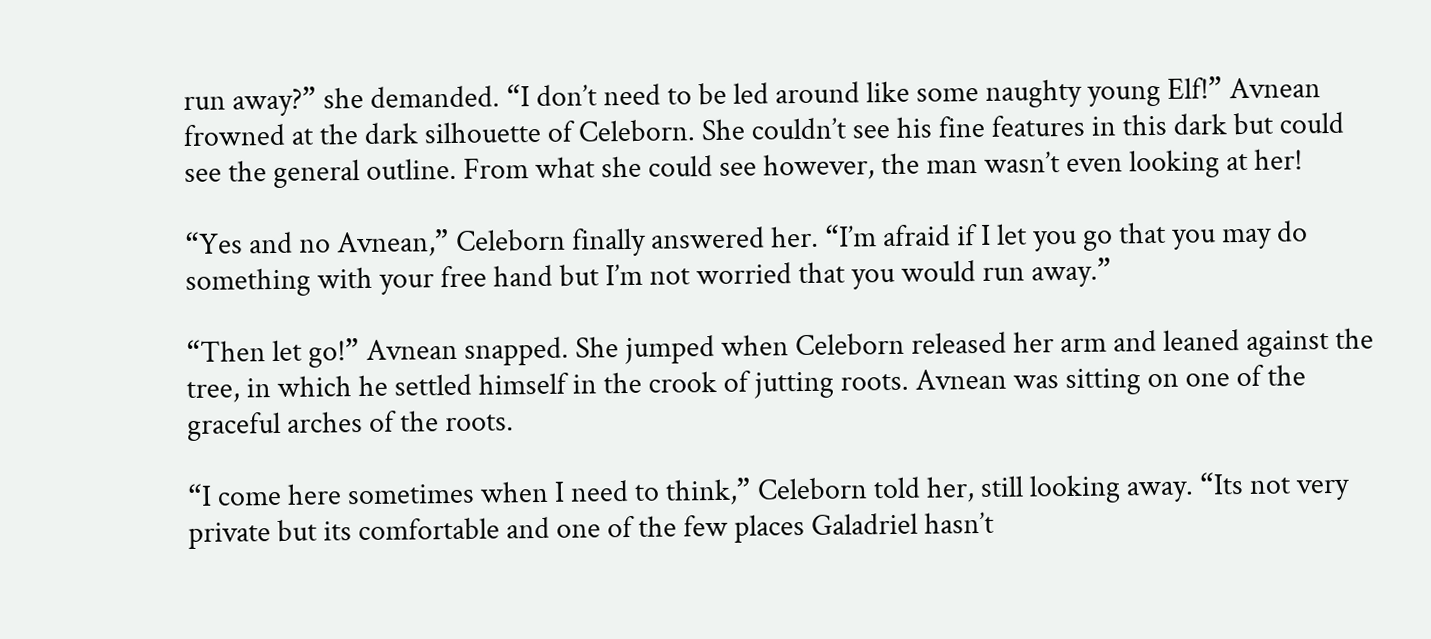run away?” she demanded. “I don’t need to be led around like some naughty young Elf!” Avnean frowned at the dark silhouette of Celeborn. She couldn’t see his fine features in this dark but could see the general outline. From what she could see however, the man wasn’t even looking at her!

“Yes and no Avnean,” Celeborn finally answered her. “I’m afraid if I let you go that you may do something with your free hand but I’m not worried that you would run away.”

“Then let go!” Avnean snapped. She jumped when Celeborn released her arm and leaned against the tree, in which he settled himself in the crook of jutting roots. Avnean was sitting on one of the graceful arches of the roots.

“I come here sometimes when I need to think,” Celeborn told her, still looking away. “Its not very private but its comfortable and one of the few places Galadriel hasn’t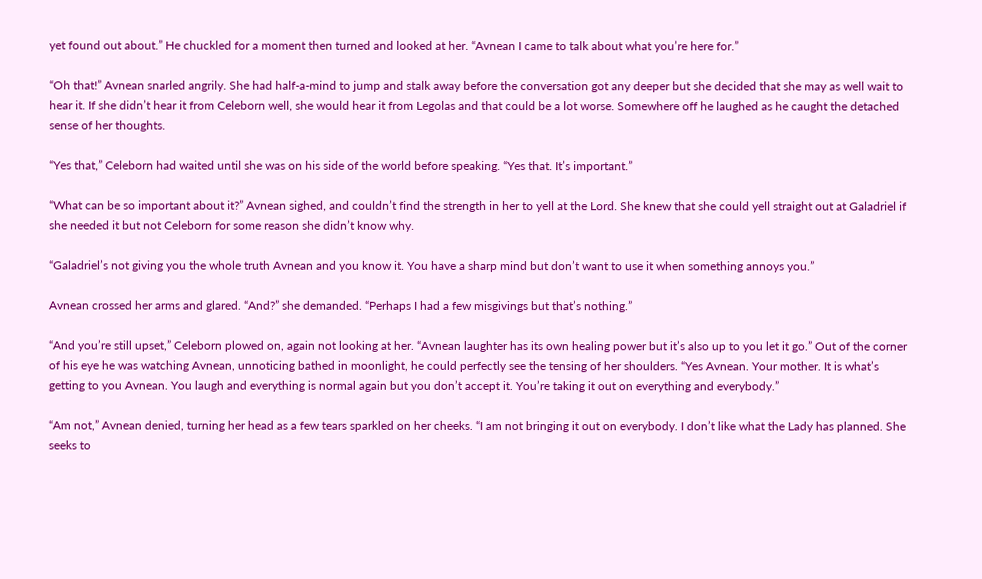yet found out about.” He chuckled for a moment then turned and looked at her. “Avnean I came to talk about what you’re here for.”

“Oh that!” Avnean snarled angrily. She had half-a-mind to jump and stalk away before the conversation got any deeper but she decided that she may as well wait to hear it. If she didn’t hear it from Celeborn well, she would hear it from Legolas and that could be a lot worse. Somewhere off he laughed as he caught the detached sense of her thoughts.

“Yes that,” Celeborn had waited until she was on his side of the world before speaking. “Yes that. It’s important.”

“What can be so important about it?” Avnean sighed, and couldn’t find the strength in her to yell at the Lord. She knew that she could yell straight out at Galadriel if she needed it but not Celeborn for some reason she didn’t know why.

“Galadriel’s not giving you the whole truth Avnean and you know it. You have a sharp mind but don’t want to use it when something annoys you.”

Avnean crossed her arms and glared. “And?” she demanded. “Perhaps I had a few misgivings but that’s nothing.”

“And you’re still upset,” Celeborn plowed on, again not looking at her. “Avnean laughter has its own healing power but it’s also up to you let it go.” Out of the corner of his eye he was watching Avnean, unnoticing bathed in moonlight, he could perfectly see the tensing of her shoulders. “Yes Avnean. Your mother. It is what’s getting to you Avnean. You laugh and everything is normal again but you don’t accept it. You’re taking it out on everything and everybody.”

“Am not,” Avnean denied, turning her head as a few tears sparkled on her cheeks. “I am not bringing it out on everybody. I don’t like what the Lady has planned. She seeks to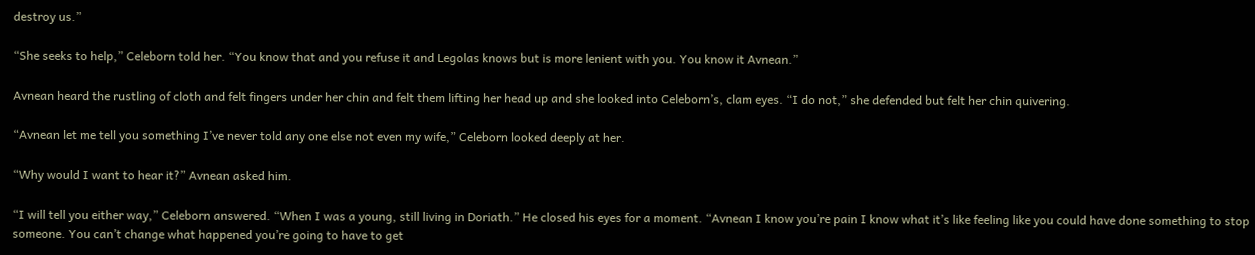destroy us.”

“She seeks to help,” Celeborn told her. “You know that and you refuse it and Legolas knows but is more lenient with you. You know it Avnean.”

Avnean heard the rustling of cloth and felt fingers under her chin and felt them lifting her head up and she looked into Celeborn’s, clam eyes. “I do not,” she defended but felt her chin quivering.

“Avnean let me tell you something I’ve never told any one else not even my wife,” Celeborn looked deeply at her.

“Why would I want to hear it?” Avnean asked him.

“I will tell you either way,” Celeborn answered. “When I was a young, still living in Doriath.” He closed his eyes for a moment. “Avnean I know you’re pain I know what it’s like feeling like you could have done something to stop someone. You can’t change what happened you’re going to have to get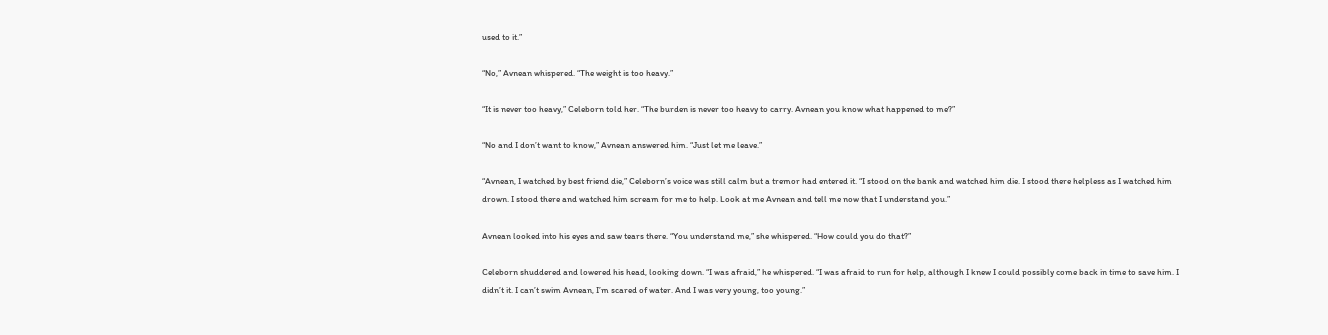used to it.”

“No,” Avnean whispered. “The weight is too heavy.”

“It is never too heavy,” Celeborn told her. “The burden is never too heavy to carry. Avnean you know what happened to me?”

“No and I don’t want to know,” Avnean answered him. “Just let me leave.”

“Avnean, I watched by best friend die,” Celeborn’s voice was still calm but a tremor had entered it. “I stood on the bank and watched him die. I stood there helpless as I watched him drown. I stood there and watched him scream for me to help. Look at me Avnean and tell me now that I understand you.”

Avnean looked into his eyes and saw tears there. “You understand me,” she whispered. “How could you do that?”

Celeborn shuddered and lowered his head, looking down. “I was afraid,” he whispered. “I was afraid to run for help, although I knew I could possibly come back in time to save him. I didn’t it. I can’t swim Avnean, I’m scared of water. And I was very young, too young.”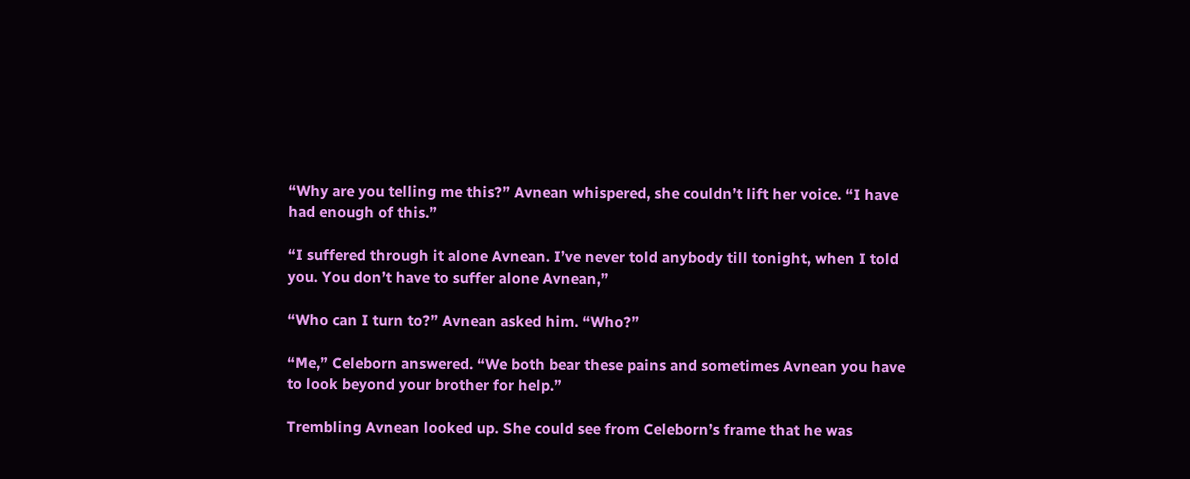“Why are you telling me this?” Avnean whispered, she couldn’t lift her voice. “I have had enough of this.”

“I suffered through it alone Avnean. I’ve never told anybody till tonight, when I told you. You don’t have to suffer alone Avnean,”

“Who can I turn to?” Avnean asked him. “Who?”

“Me,” Celeborn answered. “We both bear these pains and sometimes Avnean you have to look beyond your brother for help.”

Trembling Avnean looked up. She could see from Celeborn’s frame that he was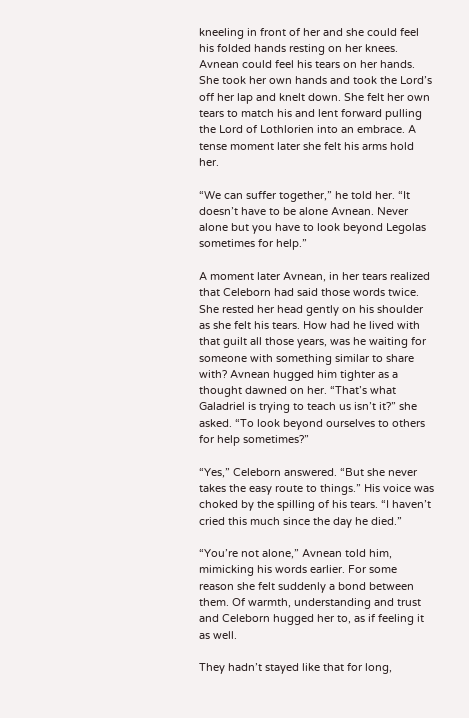kneeling in front of her and she could feel his folded hands resting on her knees. Avnean could feel his tears on her hands. She took her own hands and took the Lord’s off her lap and knelt down. She felt her own tears to match his and lent forward pulling the Lord of Lothlorien into an embrace. A tense moment later she felt his arms hold her.

“We can suffer together,” he told her. “It doesn’t have to be alone Avnean. Never alone but you have to look beyond Legolas sometimes for help.”

A moment later Avnean, in her tears realized that Celeborn had said those words twice. She rested her head gently on his shoulder as she felt his tears. How had he lived with that guilt all those years, was he waiting for someone with something similar to share with? Avnean hugged him tighter as a thought dawned on her. “That’s what Galadriel is trying to teach us isn’t it?” she asked. “To look beyond ourselves to others for help sometimes?”

“Yes,” Celeborn answered. “But she never takes the easy route to things.” His voice was choked by the spilling of his tears. “I haven’t cried this much since the day he died.”

“You’re not alone,” Avnean told him, mimicking his words earlier. For some reason she felt suddenly a bond between them. Of warmth, understanding and trust and Celeborn hugged her to, as if feeling it as well.

They hadn’t stayed like that for long,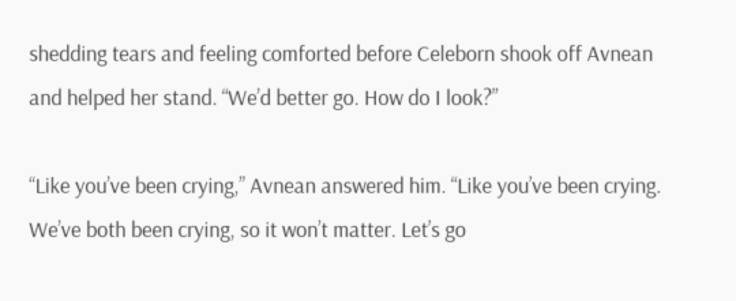shedding tears and feeling comforted before Celeborn shook off Avnean and helped her stand. “We’d better go. How do I look?”

“Like you’ve been crying,” Avnean answered him. “Like you’ve been crying. We’ve both been crying, so it won’t matter. Let’s go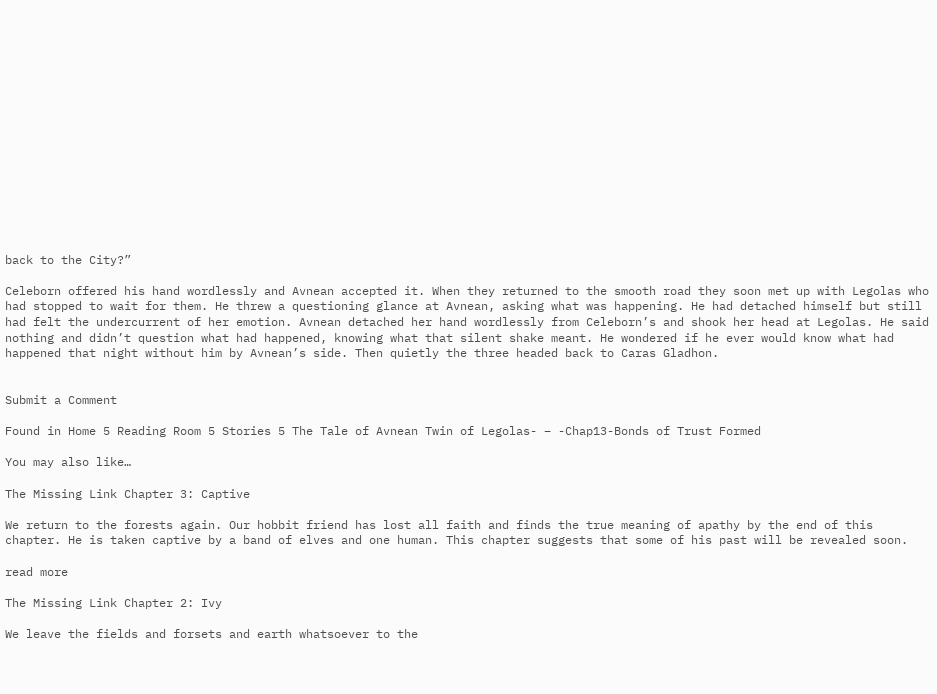back to the City?”

Celeborn offered his hand wordlessly and Avnean accepted it. When they returned to the smooth road they soon met up with Legolas who had stopped to wait for them. He threw a questioning glance at Avnean, asking what was happening. He had detached himself but still had felt the undercurrent of her emotion. Avnean detached her hand wordlessly from Celeborn’s and shook her head at Legolas. He said nothing and didn’t question what had happened, knowing what that silent shake meant. He wondered if he ever would know what had happened that night without him by Avnean’s side. Then quietly the three headed back to Caras Gladhon.


Submit a Comment

Found in Home 5 Reading Room 5 Stories 5 The Tale of Avnean Twin of Legolas- – -Chap13-Bonds of Trust Formed

You may also like…

The Missing Link Chapter 3: Captive

We return to the forests again. Our hobbit friend has lost all faith and finds the true meaning of apathy by the end of this chapter. He is taken captive by a band of elves and one human. This chapter suggests that some of his past will be revealed soon.

read more

The Missing Link Chapter 2: Ivy

We leave the fields and forsets and earth whatsoever to the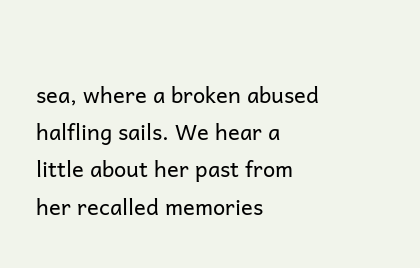sea, where a broken abused halfling sails. We hear a little about her past from her recalled memories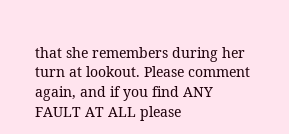that she remembers during her turn at lookout. Please comment again, and if you find ANY FAULT AT ALL please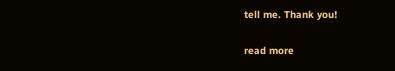tell me. Thank you!

read more